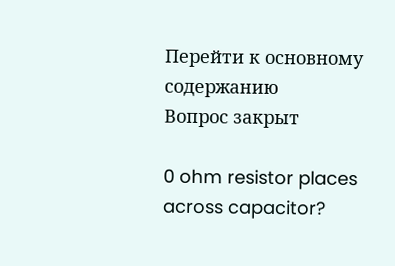Перейти к основному содержанию
Вопрос закрыт

0 ohm resistor places across capacitor?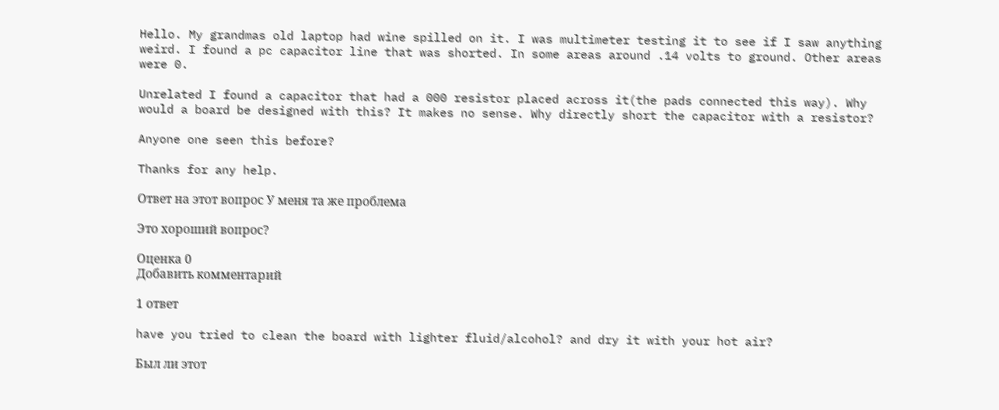Hello. My grandmas old laptop had wine spilled on it. I was multimeter testing it to see if I saw anything weird. I found a pc capacitor line that was shorted. In some areas around .14 volts to ground. Other areas were 0.

Unrelated I found a capacitor that had a 000 resistor placed across it(the pads connected this way). Why would a board be designed with this? It makes no sense. Why directly short the capacitor with a resistor?

Anyone one seen this before?

Thanks for any help.

Ответ на этот вопрос У меня та же проблема

Это хороший вопрос?

Оценка 0
Добавить комментарий

1 ответ

have you tried to clean the board with lighter fluid/alcohol? and dry it with your hot air?

Был ли этот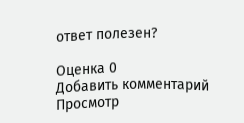ответ полезен?

Оценка 0
Добавить комментарий
Просмотр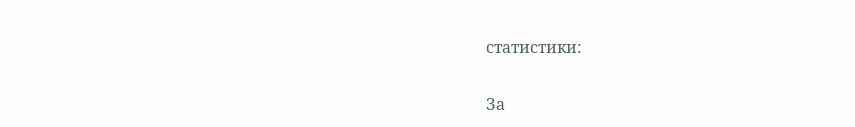статистики:

За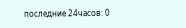последние 24часов: 0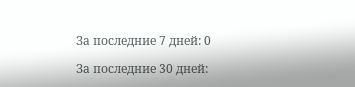За последние 7 дней: 0

За последние 30 дней: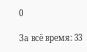0

За всё время: 33